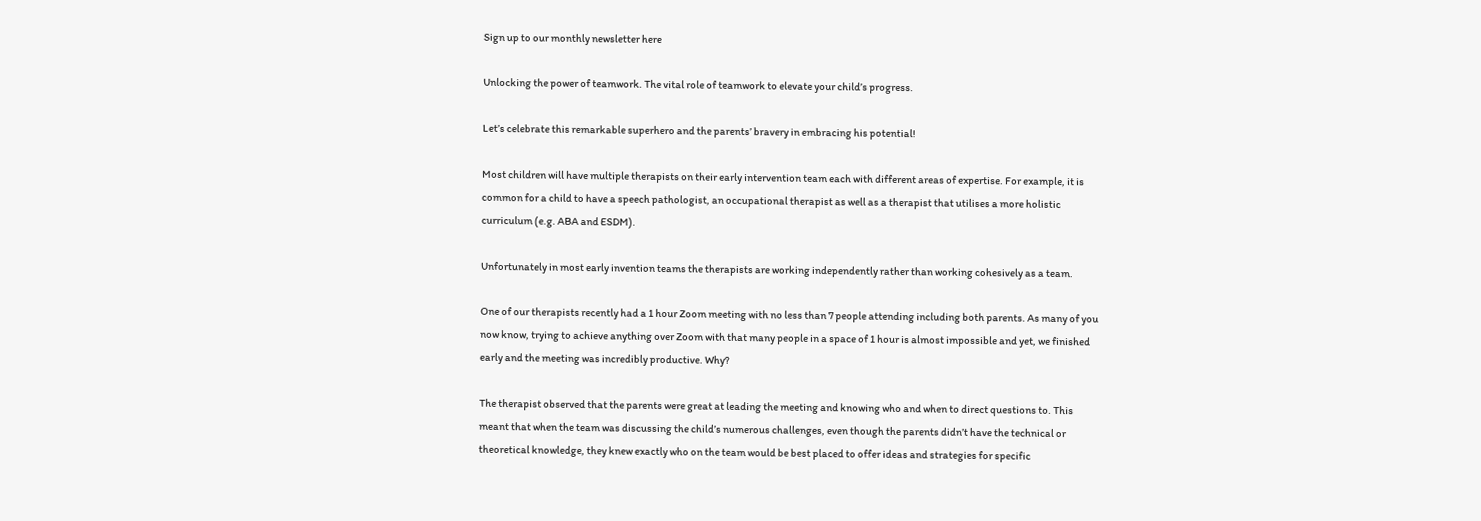Sign up to our monthly newsletter here

Unlocking the power of teamwork. The vital role of teamwork to elevate your child’s progress.

Let’s celebrate this remarkable superhero and the parents’ bravery in embracing his potential!

Most children will have multiple therapists on their early intervention team each with different areas of expertise. For example, it is common for a child to have a speech pathologist, an occupational therapist as well as a therapist that utilises a more holistic curriculum (e.g. ABA and ESDM).

Unfortunately in most early invention teams the therapists are working independently rather than working cohesively as a team.

One of our therapists recently had a 1 hour Zoom meeting with no less than 7 people attending including both parents. As many of you now know, trying to achieve anything over Zoom with that many people in a space of 1 hour is almost impossible and yet, we finished early and the meeting was incredibly productive. Why?

The therapist observed that the parents were great at leading the meeting and knowing who and when to direct questions to. This meant that when the team was discussing the child’s numerous challenges, even though the parents didn’t have the technical or theoretical knowledge, they knew exactly who on the team would be best placed to offer ideas and strategies for specific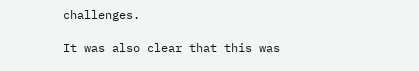challenges.

It was also clear that this was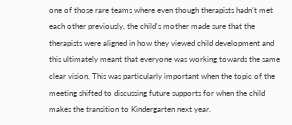one of those rare teams where even though therapists hadn’t met each other previously, the child’s mother made sure that the therapists were aligned in how they viewed child development and this ultimately meant that everyone was working towards the same clear vision. This was particularly important when the topic of the meeting shifted to discussing future supports for when the child makes the transition to Kindergarten next year.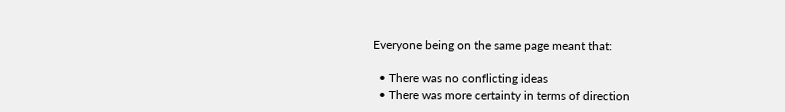Everyone being on the same page meant that:

  • There was no conflicting ideas
  • There was more certainty in terms of direction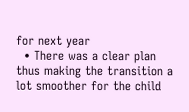for next year
  • There was a clear plan thus making the transition a lot smoother for the child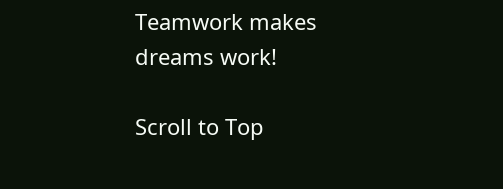Teamwork makes dreams work!

Scroll to Top